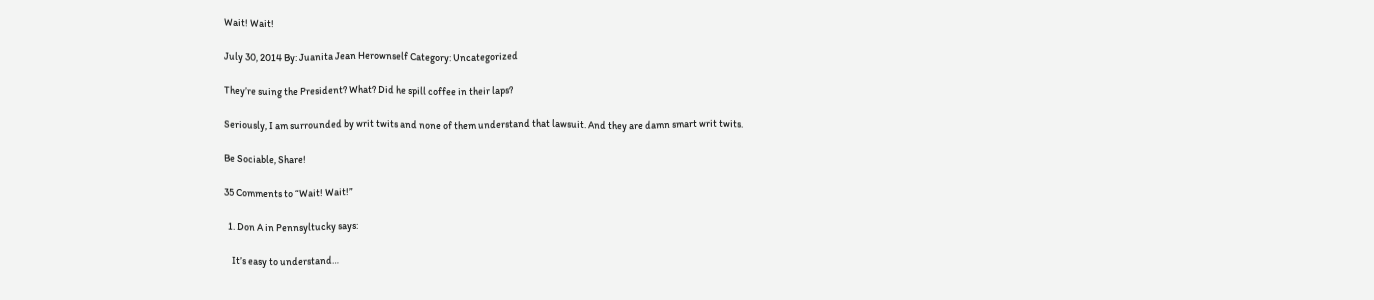Wait! Wait!

July 30, 2014 By: Juanita Jean Herownself Category: Uncategorized

They’re suing the President? What? Did he spill coffee in their laps?

Seriously, I am surrounded by writ twits and none of them understand that lawsuit. And they are damn smart writ twits.

Be Sociable, Share!

35 Comments to “Wait! Wait!”

  1. Don A in Pennsyltucky says:

    It’s easy to understand…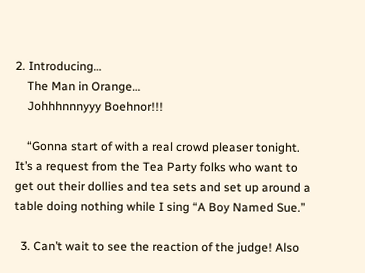2. Introducing…
    The Man in Orange…
    Johhhnnnyyy Boehnor!!!

    “Gonna start of with a real crowd pleaser tonight. It’s a request from the Tea Party folks who want to get out their dollies and tea sets and set up around a table doing nothing while I sing “A Boy Named Sue.”

  3. Can’t wait to see the reaction of the judge! Also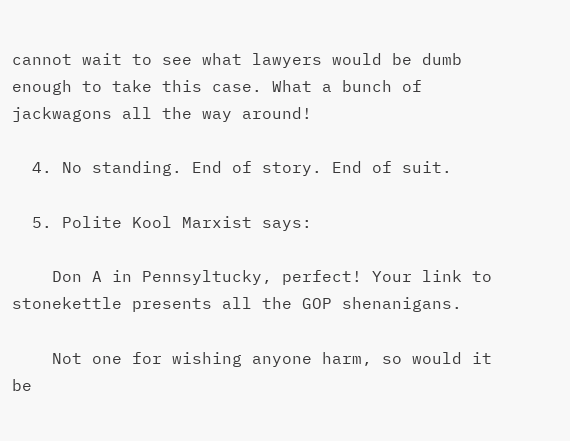cannot wait to see what lawyers would be dumb enough to take this case. What a bunch of jackwagons all the way around!

  4. No standing. End of story. End of suit.

  5. Polite Kool Marxist says:

    Don A in Pennsyltucky, perfect! Your link to stonekettle presents all the GOP shenanigans.

    Not one for wishing anyone harm, so would it be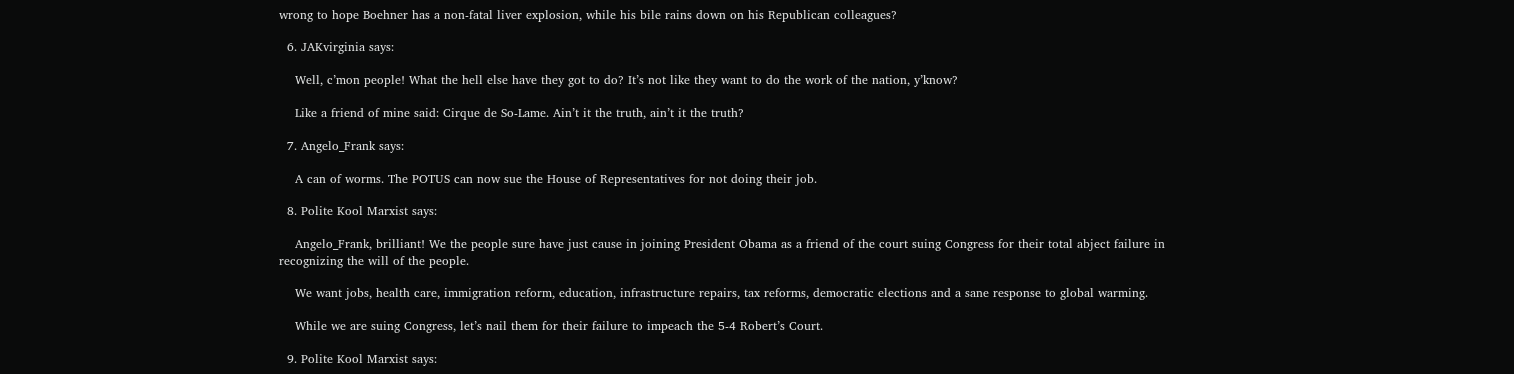wrong to hope Boehner has a non-fatal liver explosion, while his bile rains down on his Republican colleagues?

  6. JAKvirginia says:

    Well, c’mon people! What the hell else have they got to do? It’s not like they want to do the work of the nation, y’know?

    Like a friend of mine said: Cirque de So-Lame. Ain’t it the truth, ain’t it the truth?

  7. Angelo_Frank says:

    A can of worms. The POTUS can now sue the House of Representatives for not doing their job.

  8. Polite Kool Marxist says:

    Angelo_Frank, brilliant! We the people sure have just cause in joining President Obama as a friend of the court suing Congress for their total abject failure in recognizing the will of the people.

    We want jobs, health care, immigration reform, education, infrastructure repairs, tax reforms, democratic elections and a sane response to global warming.

    While we are suing Congress, let’s nail them for their failure to impeach the 5-4 Robert’s Court.

  9. Polite Kool Marxist says: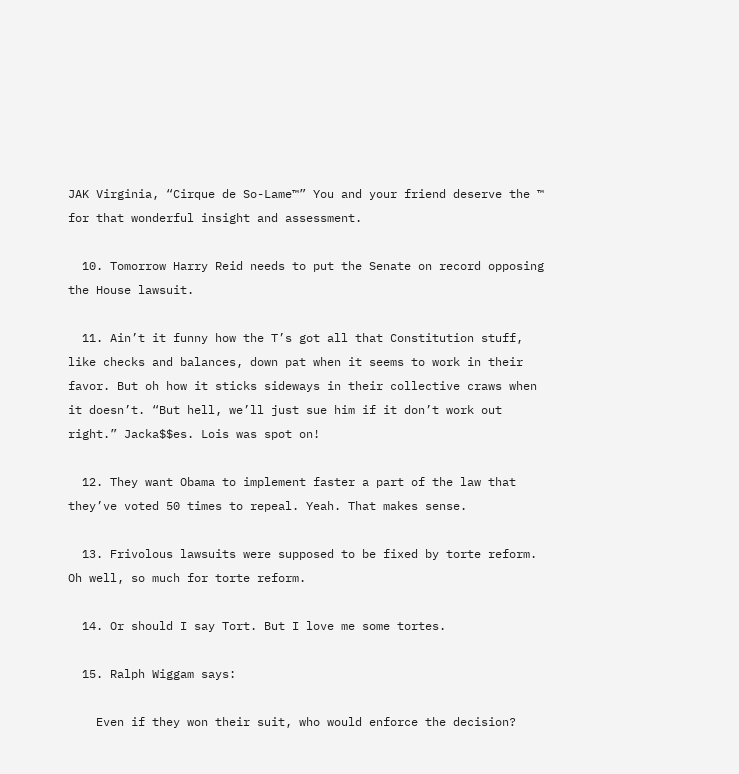JAK Virginia, “Cirque de So-Lame™” You and your friend deserve the ™ for that wonderful insight and assessment.

  10. Tomorrow Harry Reid needs to put the Senate on record opposing the House lawsuit.

  11. Ain’t it funny how the T’s got all that Constitution stuff, like checks and balances, down pat when it seems to work in their favor. But oh how it sticks sideways in their collective craws when it doesn’t. “But hell, we’ll just sue him if it don’t work out right.” Jacka$$es. Lois was spot on!

  12. They want Obama to implement faster a part of the law that they’ve voted 50 times to repeal. Yeah. That makes sense.

  13. Frivolous lawsuits were supposed to be fixed by torte reform. Oh well, so much for torte reform.

  14. Or should I say Tort. But I love me some tortes.

  15. Ralph Wiggam says:

    Even if they won their suit, who would enforce the decision?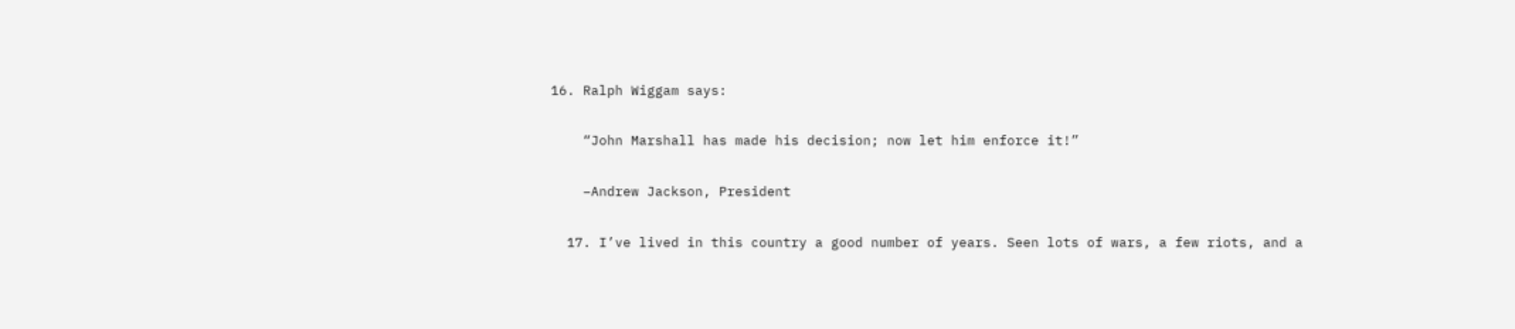16. Ralph Wiggam says:

    “John Marshall has made his decision; now let him enforce it!”

    –Andrew Jackson, President

  17. I’ve lived in this country a good number of years. Seen lots of wars, a few riots, and a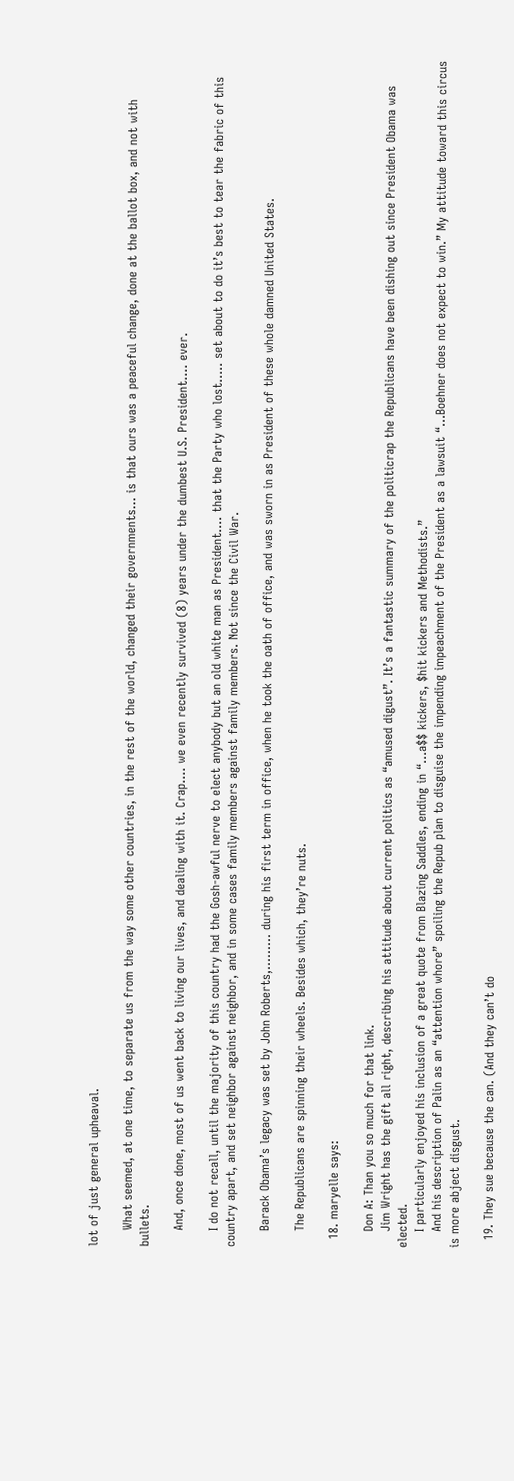lot of just general upheaval.

    What seemed, at one time, to separate us from the way some other countries, in the rest of the world, changed their governments… is that ours was a peaceful change, done at the ballot box, and not with bullets.

    And, once done, most of us went back to living our lives, and dealing with it. Crap…. we even recently survived (8) years under the dumbest U.S. President…. ever.

    I do not recall, until the majority of this country had the Gosh-awful nerve to elect anybody but an old white man as President…. that the Party who lost….. set about to do it’s best to tear the fabric of this country apart, and set neighbor against neighbor, and in some cases family members against family members. Not since the Civil War.

    Barack Obama’s legacy was set by John Roberts,……… during his first term in office, when he took the oath of office, and was sworn in as President of these whole damned United States.

    The Republicans are spinning their wheels. Besides which, they’re nuts.

  18. maryelle says:

    Don A: Than you so much for that link.
    Jim Wright has the gift all right, describing his attitude about current politics as “amused digust”. It’s a fantastic summary of the politicrap the Republicans have been dishing out since President Obama was elected.
    I particularly enjoyed his inclusion of a great quote from Blazing Saddles, ending in “…a$$ kickers, $hit kickers and Methodists.”
    And his description of Palin as an “attention whore” spoiling the Repub plan to disguise the impending impeachment of the President as a lawsuit “…Boehner does not expect to win.” My attitude toward this circus is more abject disgust.

  19. They sue because the can. (And they can’t do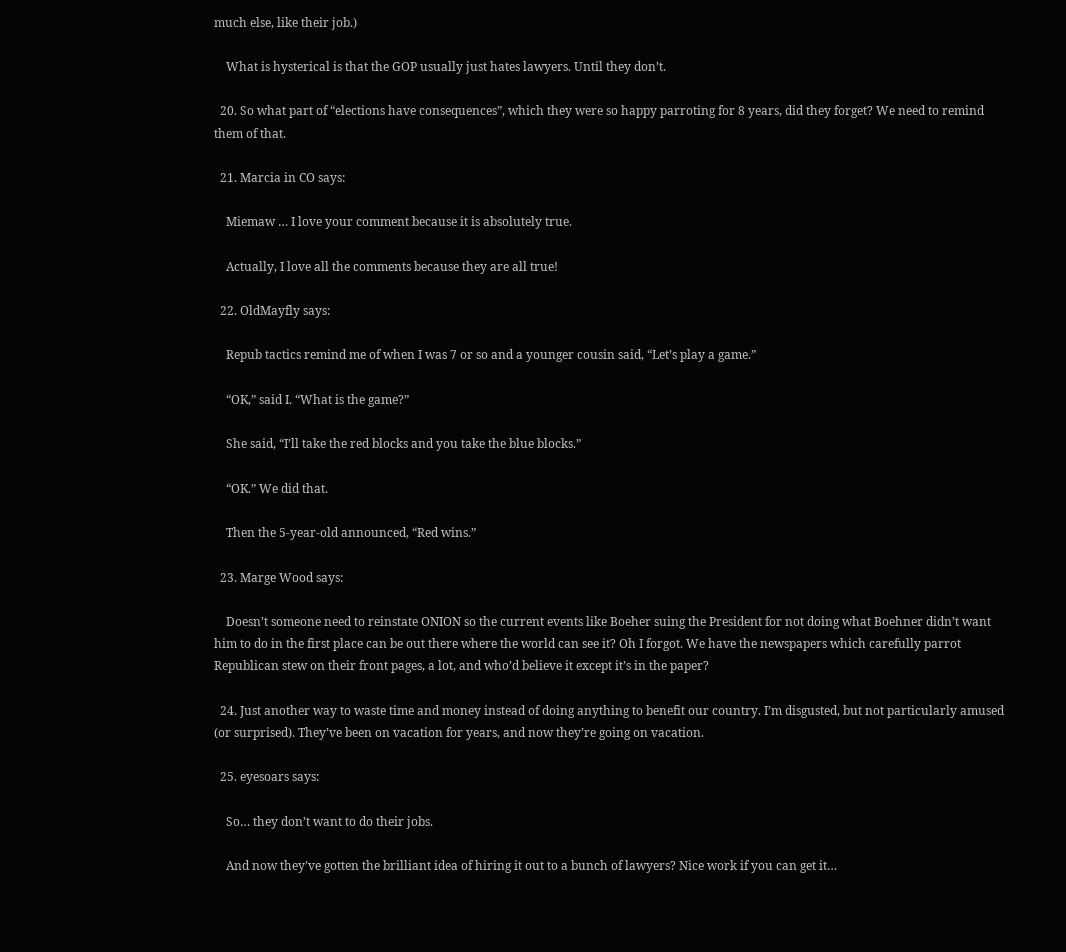much else, like their job.)

    What is hysterical is that the GOP usually just hates lawyers. Until they don’t.

  20. So what part of “elections have consequences”, which they were so happy parroting for 8 years, did they forget? We need to remind them of that.

  21. Marcia in CO says:

    Miemaw … I love your comment because it is absolutely true.

    Actually, I love all the comments because they are all true!

  22. OldMayfly says:

    Repub tactics remind me of when I was 7 or so and a younger cousin said, “Let’s play a game.”

    “OK,” said I. “What is the game?”

    She said, “I’ll take the red blocks and you take the blue blocks.”

    “OK.” We did that.

    Then the 5-year-old announced, “Red wins.”

  23. Marge Wood says:

    Doesn’t someone need to reinstate ONION so the current events like Boeher suing the President for not doing what Boehner didn’t want him to do in the first place can be out there where the world can see it? Oh I forgot. We have the newspapers which carefully parrot Republican stew on their front pages, a lot, and who’d believe it except it’s in the paper?

  24. Just another way to waste time and money instead of doing anything to benefit our country. I’m disgusted, but not particularly amused (or surprised). They’ve been on vacation for years, and now they’re going on vacation.

  25. eyesoars says:

    So… they don’t want to do their jobs.

    And now they’ve gotten the brilliant idea of hiring it out to a bunch of lawyers? Nice work if you can get it…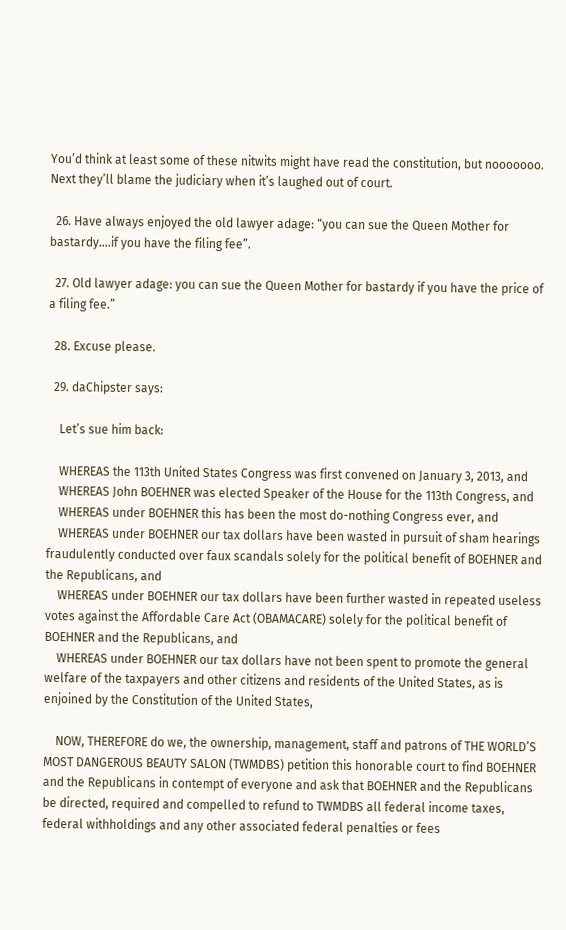You’d think at least some of these nitwits might have read the constitution, but nooooooo. Next they’ll blame the judiciary when it’s laughed out of court.

  26. Have always enjoyed the old lawyer adage: “you can sue the Queen Mother for bastardy….if you have the filing fee”.

  27. Old lawyer adage: you can sue the Queen Mother for bastardy if you have the price of a filing fee.”

  28. Excuse please.

  29. daChipster says:

    Let’s sue him back:

    WHEREAS the 113th United States Congress was first convened on January 3, 2013, and
    WHEREAS John BOEHNER was elected Speaker of the House for the 113th Congress, and
    WHEREAS under BOEHNER this has been the most do-nothing Congress ever, and
    WHEREAS under BOEHNER our tax dollars have been wasted in pursuit of sham hearings fraudulently conducted over faux scandals solely for the political benefit of BOEHNER and the Republicans, and
    WHEREAS under BOEHNER our tax dollars have been further wasted in repeated useless votes against the Affordable Care Act (OBAMACARE) solely for the political benefit of BOEHNER and the Republicans, and
    WHEREAS under BOEHNER our tax dollars have not been spent to promote the general welfare of the taxpayers and other citizens and residents of the United States, as is enjoined by the Constitution of the United States,

    NOW, THEREFORE do we, the ownership, management, staff and patrons of THE WORLD’S MOST DANGEROUS BEAUTY SALON (TWMDBS) petition this honorable court to find BOEHNER and the Republicans in contempt of everyone and ask that BOEHNER and the Republicans be directed, required and compelled to refund to TWMDBS all federal income taxes, federal withholdings and any other associated federal penalties or fees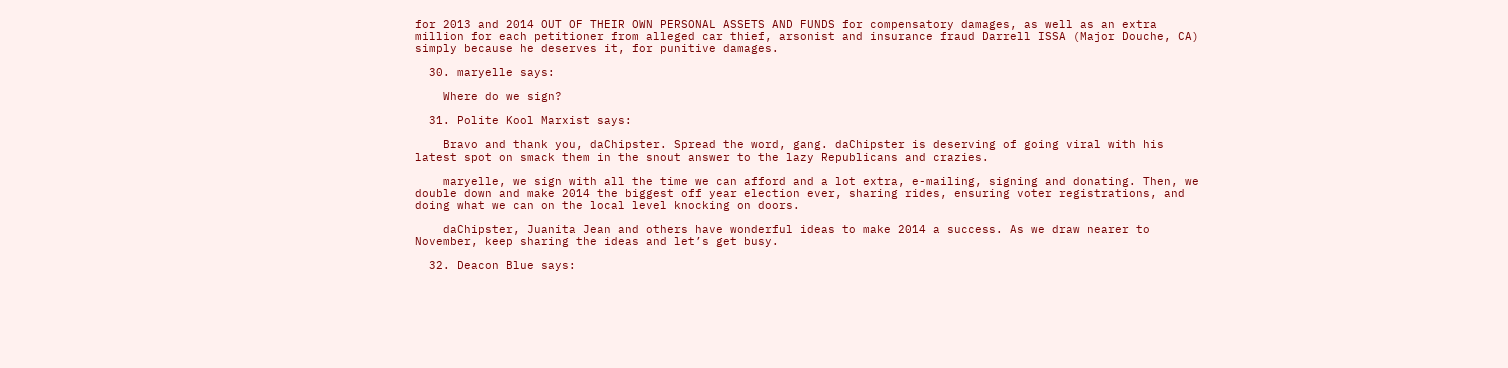for 2013 and 2014 OUT OF THEIR OWN PERSONAL ASSETS AND FUNDS for compensatory damages, as well as an extra million for each petitioner from alleged car thief, arsonist and insurance fraud Darrell ISSA (Major Douche, CA) simply because he deserves it, for punitive damages.

  30. maryelle says:

    Where do we sign?

  31. Polite Kool Marxist says:

    Bravo and thank you, daChipster. Spread the word, gang. daChipster is deserving of going viral with his latest spot on smack them in the snout answer to the lazy Republicans and crazies.

    maryelle, we sign with all the time we can afford and a lot extra, e-mailing, signing and donating. Then, we double down and make 2014 the biggest off year election ever, sharing rides, ensuring voter registrations, and doing what we can on the local level knocking on doors.

    daChipster, Juanita Jean and others have wonderful ideas to make 2014 a success. As we draw nearer to November, keep sharing the ideas and let’s get busy.

  32. Deacon Blue says: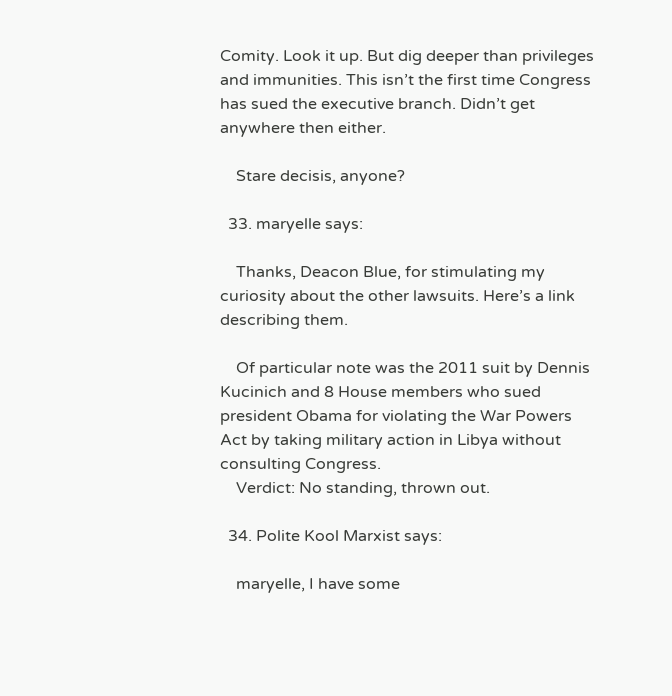Comity. Look it up. But dig deeper than privileges and immunities. This isn’t the first time Congress has sued the executive branch. Didn’t get anywhere then either.

    Stare decisis, anyone?

  33. maryelle says:

    Thanks, Deacon Blue, for stimulating my curiosity about the other lawsuits. Here’s a link describing them.

    Of particular note was the 2011 suit by Dennis Kucinich and 8 House members who sued president Obama for violating the War Powers Act by taking military action in Libya without consulting Congress.
    Verdict: No standing, thrown out.

  34. Polite Kool Marxist says:

    maryelle, I have some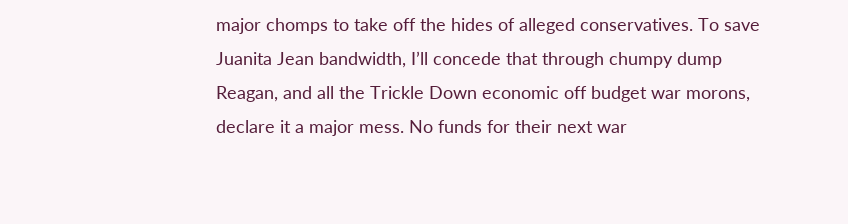major chomps to take off the hides of alleged conservatives. To save Juanita Jean bandwidth, I’ll concede that through chumpy dump Reagan, and all the Trickle Down economic off budget war morons, declare it a major mess. No funds for their next war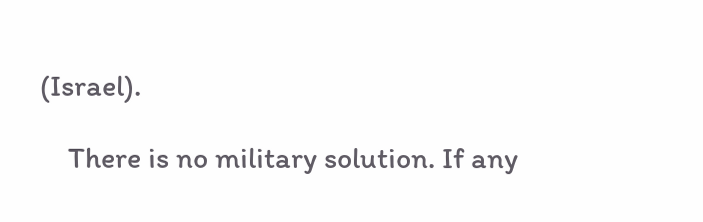(Israel).

    There is no military solution. If any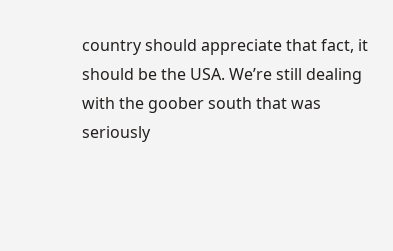country should appreciate that fact, it should be the USA. We’re still dealing with the goober south that was seriously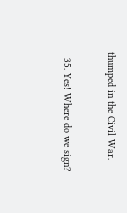thumped in the Civil War.

  35. Yes! Where do we sign?